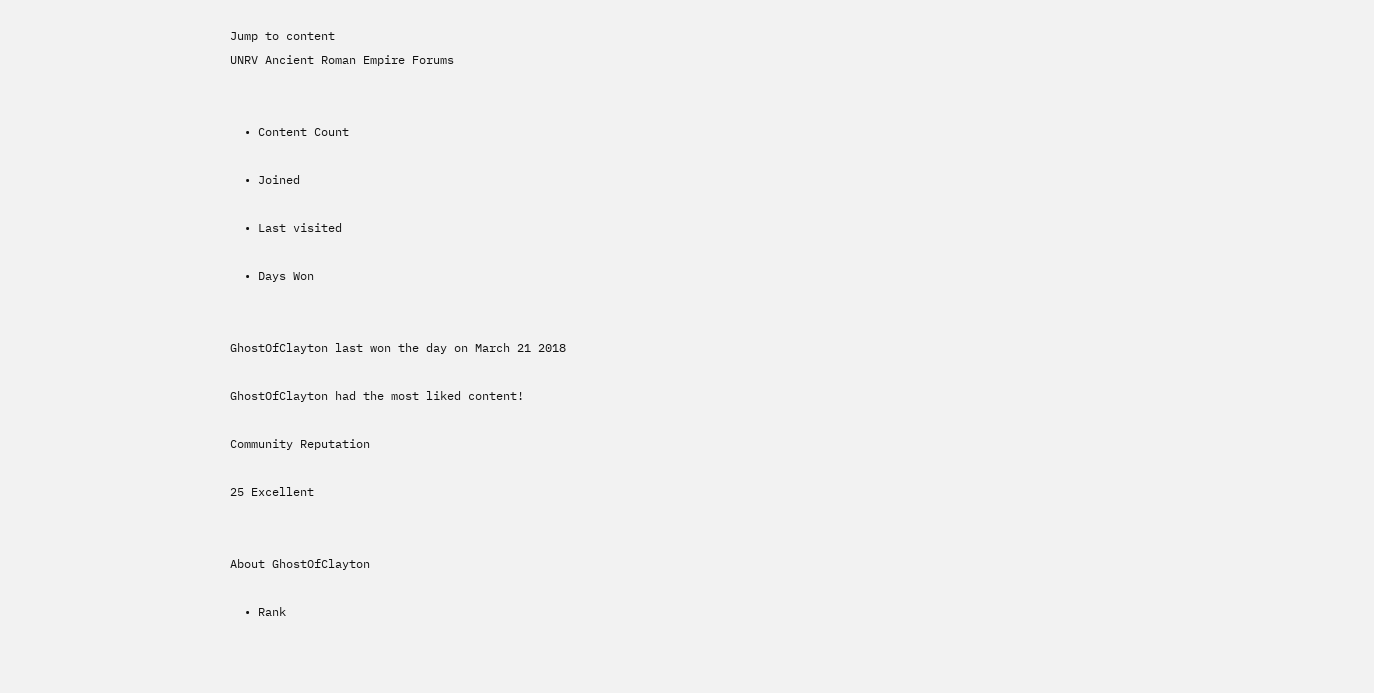Jump to content
UNRV Ancient Roman Empire Forums


  • Content Count

  • Joined

  • Last visited

  • Days Won


GhostOfClayton last won the day on March 21 2018

GhostOfClayton had the most liked content!

Community Reputation

25 Excellent


About GhostOfClayton

  • Rank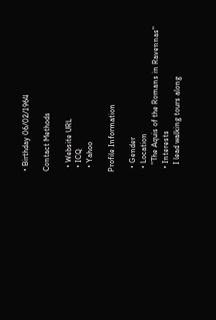• Birthday 06/02/1964

Contact Methods

  • Website URL
  • ICQ
  • Yahoo

Profile Information

  • Gender
  • Location
    "The Aquis of the Romans in Ravennas"
  • Interests
    I lead walking tours along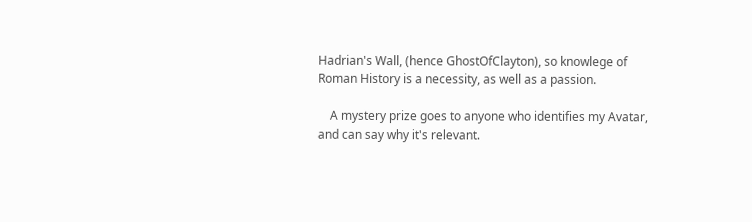Hadrian's Wall, (hence GhostOfClayton), so knowlege of Roman History is a necessity, as well as a passion.

    A mystery prize goes to anyone who identifies my Avatar, and can say why it's relevant.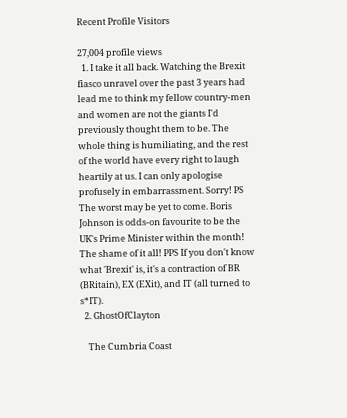Recent Profile Visitors

27,004 profile views
  1. I take it all back. Watching the Brexit fiasco unravel over the past 3 years had lead me to think my fellow country-men and women are not the giants I'd previously thought them to be. The whole thing is humiliating, and the rest of the world have every right to laugh heartily at us. I can only apologise profusely in embarrassment. Sorry! PS The worst may be yet to come. Boris Johnson is odds-on favourite to be the UK's Prime Minister within the month! The shame of it all! PPS If you don't know what 'Brexit' is, it's a contraction of BR (BRitain), EX (EXit), and IT (all turned to s*IT).
  2. GhostOfClayton

    The Cumbria Coast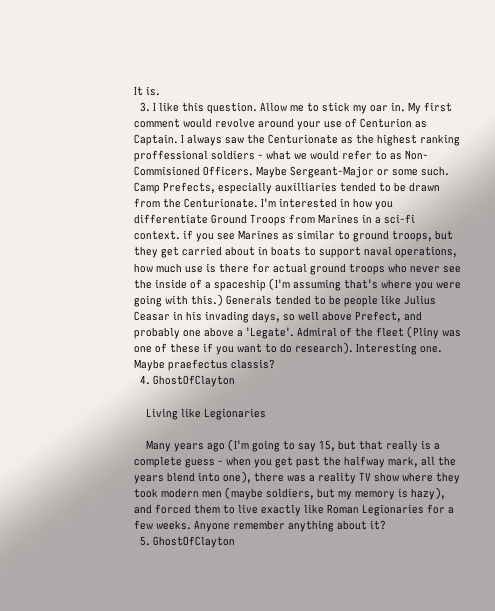It is.
  3. I like this question. Allow me to stick my oar in. My first comment would revolve around your use of Centurion as Captain. I always saw the Centurionate as the highest ranking proffessional soldiers - what we would refer to as Non-Commisioned Officers. Maybe Sergeant-Major or some such. Camp Prefects, especially auxilliaries tended to be drawn from the Centurionate. I'm interested in how you differentiate Ground Troops from Marines in a sci-fi context. if you see Marines as similar to ground troops, but they get carried about in boats to support naval operations, how much use is there for actual ground troops who never see the inside of a spaceship (I'm assuming that's where you were going with this.) Generals tended to be people like Julius Ceasar in his invading days, so well above Prefect, and probably one above a 'Legate'. Admiral of the fleet (Pliny was one of these if you want to do research). Interesting one. Maybe praefectus classis?
  4. GhostOfClayton

    Living like Legionaries

    Many years ago (I'm going to say 15, but that really is a complete guess - when you get past the halfway mark, all the years blend into one), there was a reality TV show where they took modern men (maybe soldiers, but my memory is hazy), and forced them to live exactly like Roman Legionaries for a few weeks. Anyone remember anything about it?
  5. GhostOfClayton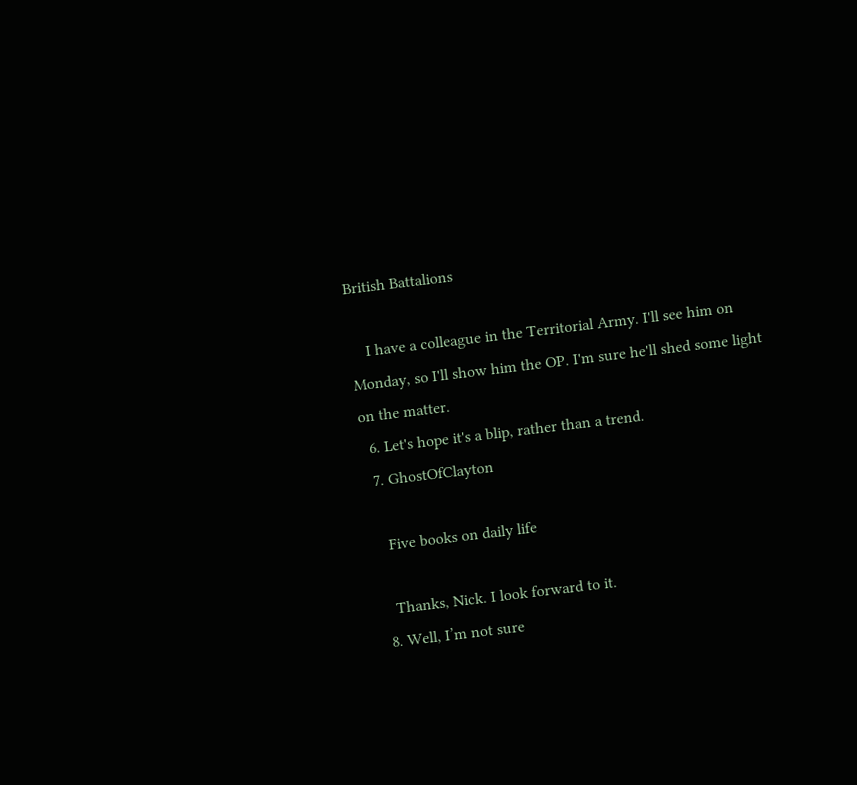British Battalions

    I have a colleague in the Territorial Army. I'll see him on Monday, so I'll show him the OP. I'm sure he'll shed some light on the matter.
  6. Let's hope it's a blip, rather than a trend.
  7. GhostOfClayton

    Five books on daily life

    Thanks, Nick. I look forward to it.
  8. Well, I’m not sure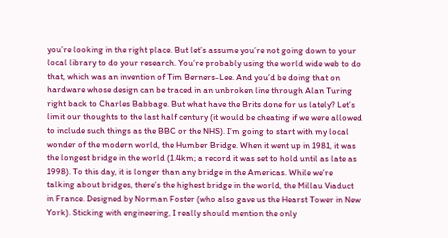you’re looking in the right place. But let’s assume you’re not going down to your local library to do your research. You’re probably using the world wide web to do that, which was an invention of Tim Berners-Lee. And you’d be doing that on hardware whose design can be traced in an unbroken line through Alan Turing right back to Charles Babbage. But what have the Brits done for us lately? Let’s limit our thoughts to the last half century (it would be cheating if we were allowed to include such things as the BBC or the NHS). I’m going to start with my local wonder of the modern world, the Humber Bridge. When it went up in 1981, it was the longest bridge in the world (1.4km; a record it was set to hold until as late as 1998). To this day, it is longer than any bridge in the Americas. While we’re talking about bridges, there’s the highest bridge in the world, the Millau Viaduct in France. Designed by Norman Foster (who also gave us the Hearst Tower in New York). Sticking with engineering, I really should mention the only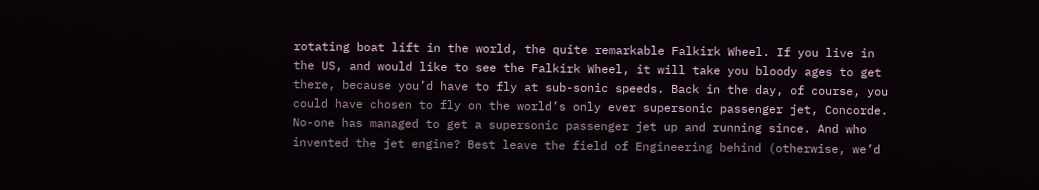rotating boat lift in the world, the quite remarkable Falkirk Wheel. If you live in the US, and would like to see the Falkirk Wheel, it will take you bloody ages to get there, because you’d have to fly at sub-sonic speeds. Back in the day, of course, you could have chosen to fly on the world’s only ever supersonic passenger jet, Concorde. No-one has managed to get a supersonic passenger jet up and running since. And who invented the jet engine? Best leave the field of Engineering behind (otherwise, we’d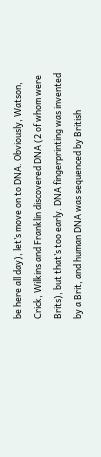be here all day), let’s move on to DNA. Obviously, Watson, Crick, Wilkins and Franklin discovered DNA (2 of whom were Brits), but that’s too early. DNA fingerprinting was invented by a Brit, and human DNA was sequenced by British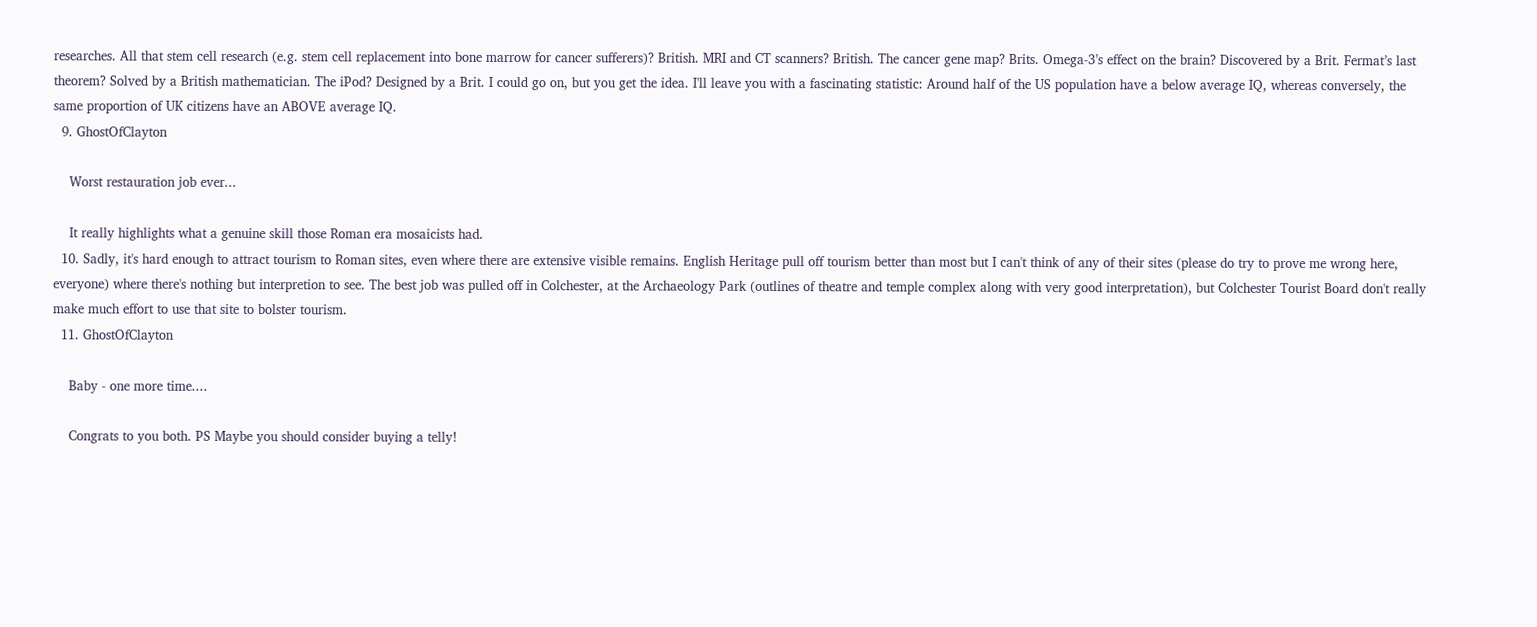researches. All that stem cell research (e.g. stem cell replacement into bone marrow for cancer sufferers)? British. MRI and CT scanners? British. The cancer gene map? Brits. Omega-3’s effect on the brain? Discovered by a Brit. Fermat’s last theorem? Solved by a British mathematician. The iPod? Designed by a Brit. I could go on, but you get the idea. I'll leave you with a fascinating statistic: Around half of the US population have a below average IQ, whereas conversely, the same proportion of UK citizens have an ABOVE average IQ.
  9. GhostOfClayton

    Worst restauration job ever...

    It really highlights what a genuine skill those Roman era mosaicists had.
  10. Sadly, it's hard enough to attract tourism to Roman sites, even where there are extensive visible remains. English Heritage pull off tourism better than most but I can't think of any of their sites (please do try to prove me wrong here, everyone) where there's nothing but interpretion to see. The best job was pulled off in Colchester, at the Archaeology Park (outlines of theatre and temple complex along with very good interpretation), but Colchester Tourist Board don't really make much effort to use that site to bolster tourism.
  11. GhostOfClayton

    Baby - one more time....

    Congrats to you both. PS Maybe you should consider buying a telly!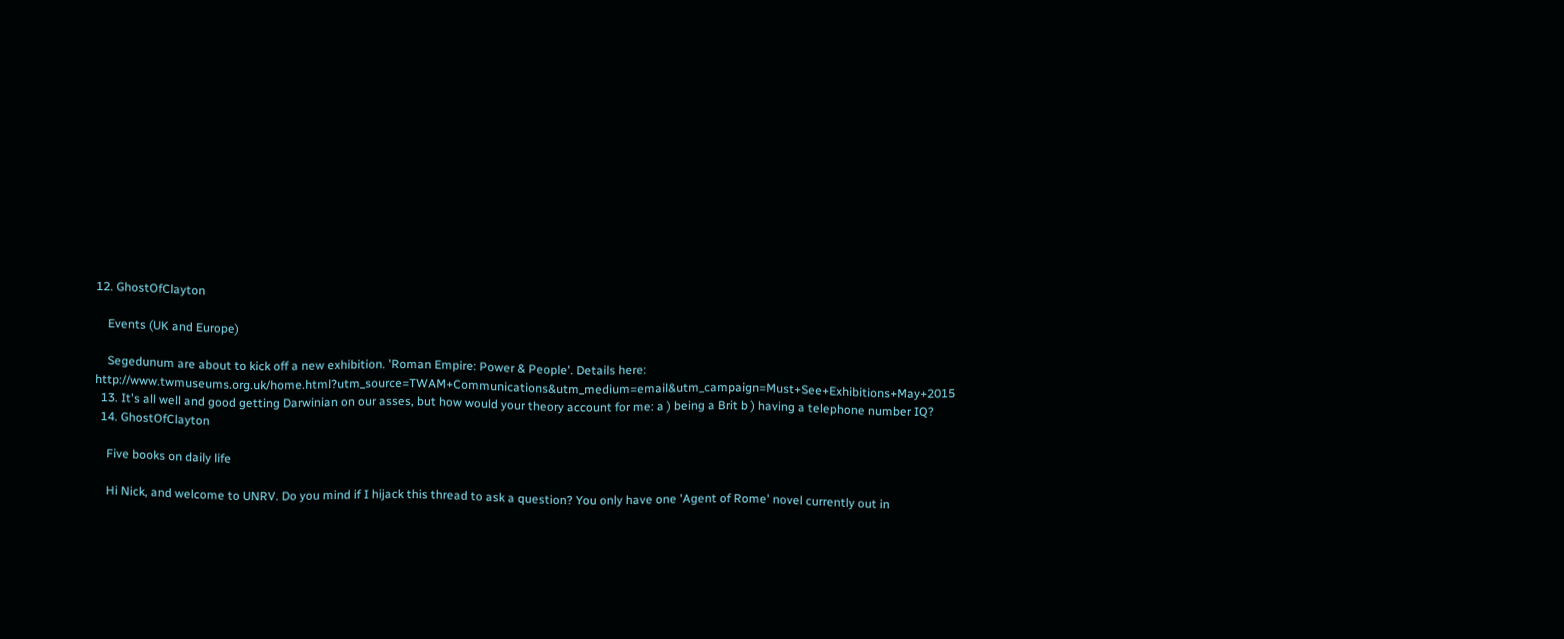12. GhostOfClayton

    Events (UK and Europe)

    Segedunum are about to kick off a new exhibition. 'Roman Empire: Power & People'. Details here: http://www.twmuseums.org.uk/home.html?utm_source=TWAM+Communications&utm_medium=email&utm_campaign=Must+See+Exhibitions+May+2015
  13. It's all well and good getting Darwinian on our asses, but how would your theory account for me: a ) being a Brit b ) having a telephone number IQ?
  14. GhostOfClayton

    Five books on daily life

    Hi Nick, and welcome to UNRV. Do you mind if I hijack this thread to ask a question? You only have one 'Agent of Rome' novel currently out in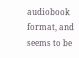audiobook format, and seems to be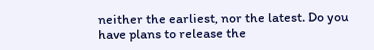neither the earliest, nor the latest. Do you have plans to release the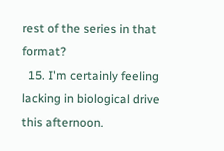rest of the series in that format?
  15. I'm certainly feeling lacking in biological drive this afternoon.